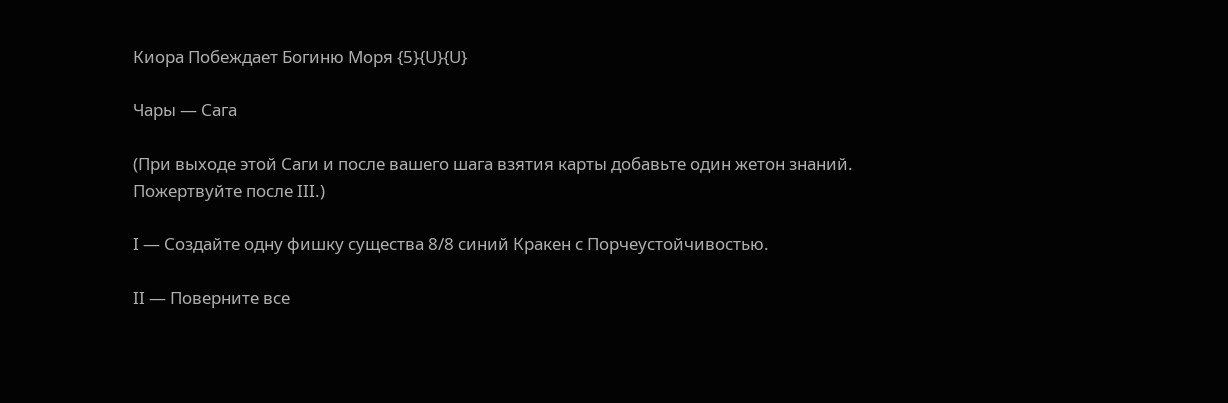Киора Побеждает Богиню Моря {5}{U}{U}

Чары — Сага

(При выходе этой Саги и после вашего шага взятия карты добавьте один жетон знаний. Пожертвуйте после III.)

I — Создайте одну фишку существа 8/8 синий Кракен с Порчеустойчивостью.

II — Поверните все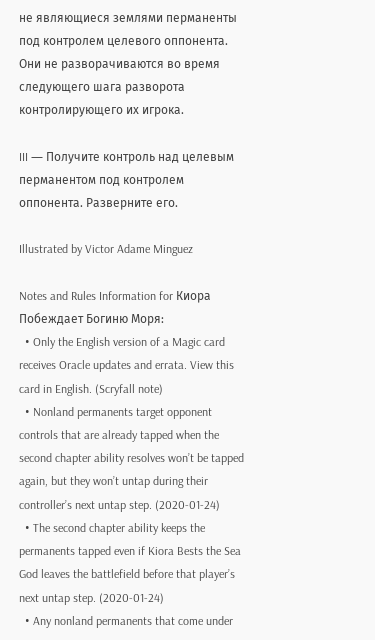не являющиеся землями перманенты под контролем целевого оппонента. Они не разворачиваются во время следующего шага разворота контролирующего их игрока.

III — Получите контроль над целевым перманентом под контролем оппонента. Разверните его.

Illustrated by Victor Adame Minguez

Notes and Rules Information for Киора Побеждает Богиню Моря:
  • Only the English version of a Magic card receives Oracle updates and errata. View this card in English. (Scryfall note)
  • Nonland permanents target opponent controls that are already tapped when the second chapter ability resolves won’t be tapped again, but they won’t untap during their controller’s next untap step. (2020-01-24)
  • The second chapter ability keeps the permanents tapped even if Kiora Bests the Sea God leaves the battlefield before that player’s next untap step. (2020-01-24)
  • Any nonland permanents that come under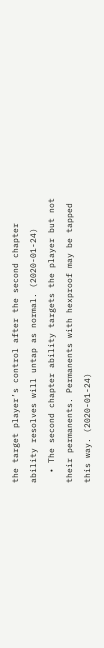the target player’s control after the second chapter ability resolves will untap as normal. (2020-01-24)
  • The second chapter ability targets the player but not their permanents. Permanents with hexproof may be tapped this way. (2020-01-24)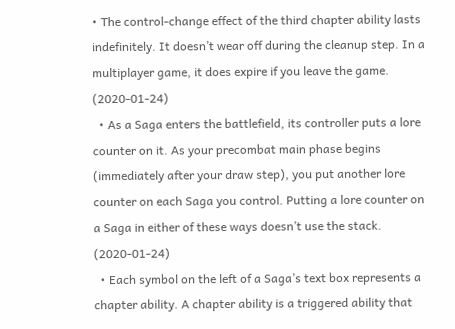• The control-change effect of the third chapter ability lasts indefinitely. It doesn’t wear off during the cleanup step. In a multiplayer game, it does expire if you leave the game. (2020-01-24)
  • As a Saga enters the battlefield, its controller puts a lore counter on it. As your precombat main phase begins (immediately after your draw step), you put another lore counter on each Saga you control. Putting a lore counter on a Saga in either of these ways doesn’t use the stack. (2020-01-24)
  • Each symbol on the left of a Saga’s text box represents a chapter ability. A chapter ability is a triggered ability that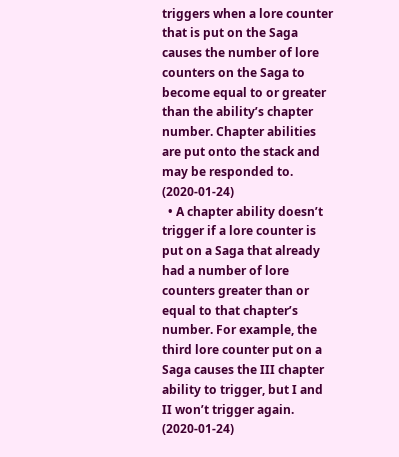triggers when a lore counter that is put on the Saga causes the number of lore counters on the Saga to become equal to or greater than the ability’s chapter number. Chapter abilities are put onto the stack and may be responded to. (2020-01-24)
  • A chapter ability doesn’t trigger if a lore counter is put on a Saga that already had a number of lore counters greater than or equal to that chapter’s number. For example, the third lore counter put on a Saga causes the III chapter ability to trigger, but I and II won’t trigger again. (2020-01-24)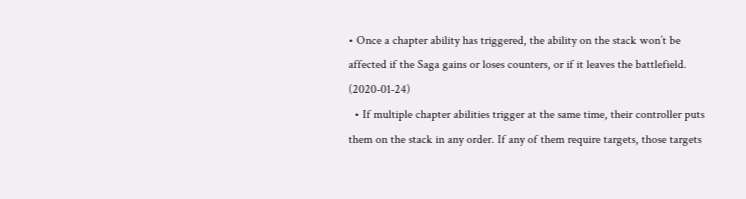• Once a chapter ability has triggered, the ability on the stack won’t be affected if the Saga gains or loses counters, or if it leaves the battlefield. (2020-01-24)
  • If multiple chapter abilities trigger at the same time, their controller puts them on the stack in any order. If any of them require targets, those targets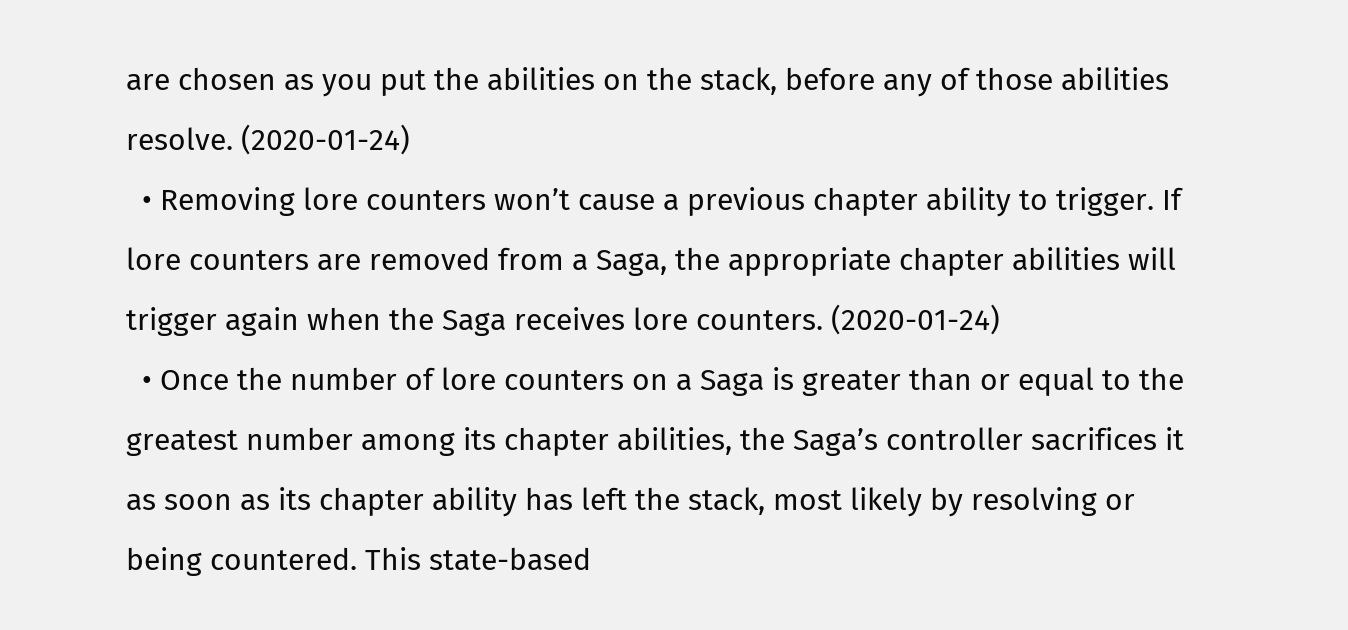are chosen as you put the abilities on the stack, before any of those abilities resolve. (2020-01-24)
  • Removing lore counters won’t cause a previous chapter ability to trigger. If lore counters are removed from a Saga, the appropriate chapter abilities will trigger again when the Saga receives lore counters. (2020-01-24)
  • Once the number of lore counters on a Saga is greater than or equal to the greatest number among its chapter abilities, the Saga’s controller sacrifices it as soon as its chapter ability has left the stack, most likely by resolving or being countered. This state-based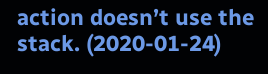action doesn’t use the stack. (2020-01-24)